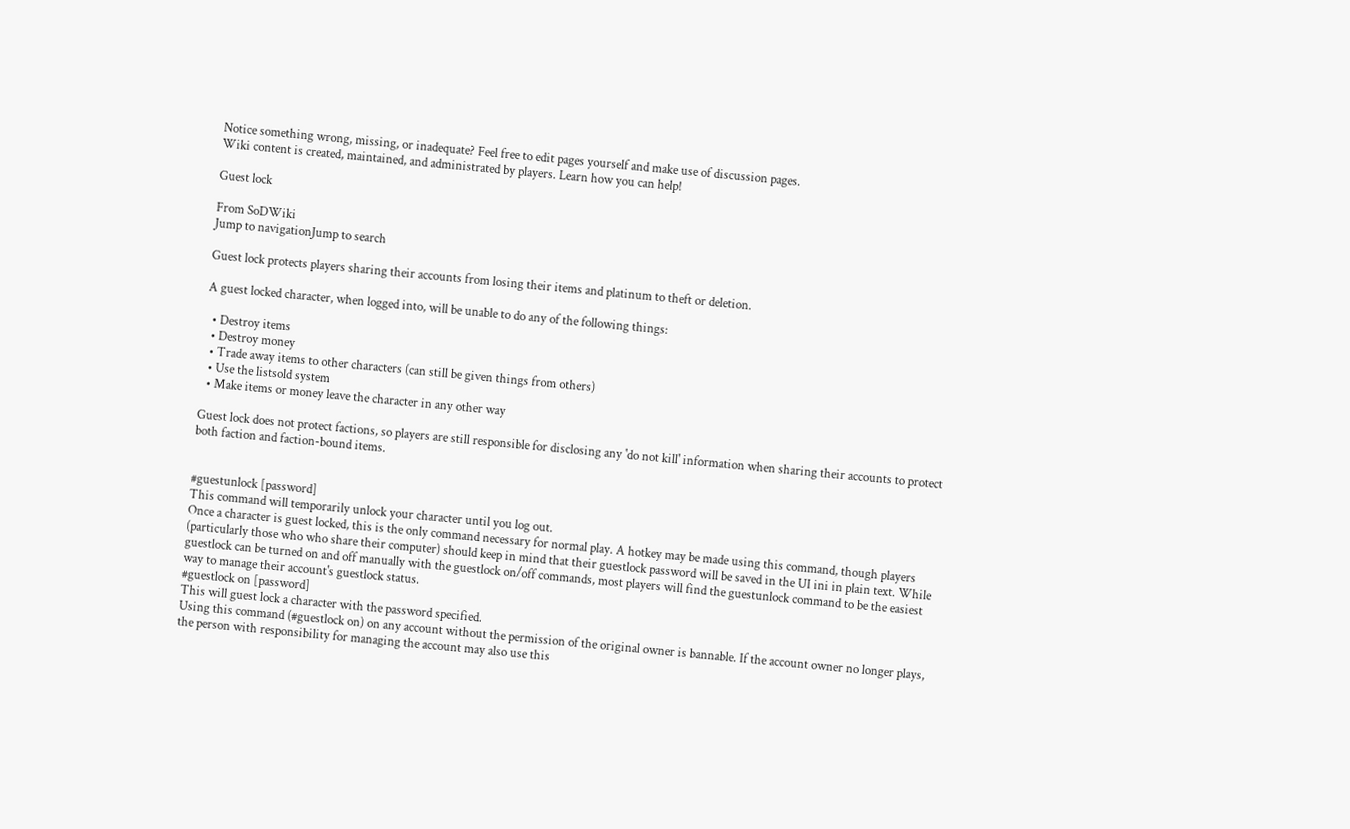Notice something wrong, missing, or inadequate? Feel free to edit pages yourself and make use of discussion pages.
Wiki content is created, maintained, and administrated by players. Learn how you can help!

Guest lock

From SoDWiki
Jump to navigationJump to search

Guest lock protects players sharing their accounts from losing their items and platinum to theft or deletion.

A guest locked character, when logged into, will be unable to do any of the following things:

  • Destroy items
  • Destroy money
  • Trade away items to other characters (can still be given things from others)
  • Use the listsold system
  • Make items or money leave the character in any other way

Guest lock does not protect factions, so players are still responsible for disclosing any 'do not kill' information when sharing their accounts to protect both faction and faction-bound items.


#guestunlock [password]
This command will temporarily unlock your character until you log out.
Once a character is guest locked, this is the only command necessary for normal play. A hotkey may be made using this command, though players (particularly those who who share their computer) should keep in mind that their guestlock password will be saved in the UI ini in plain text. While guestlock can be turned on and off manually with the guestlock on/off commands, most players will find the guestunlock command to be the easiest way to manage their account's guestlock status.
#guestlock on [password]
This will guest lock a character with the password specified.
Using this command (#guestlock on) on any account without the permission of the original owner is bannable. If the account owner no longer plays, the person with responsibility for managing the account may also use this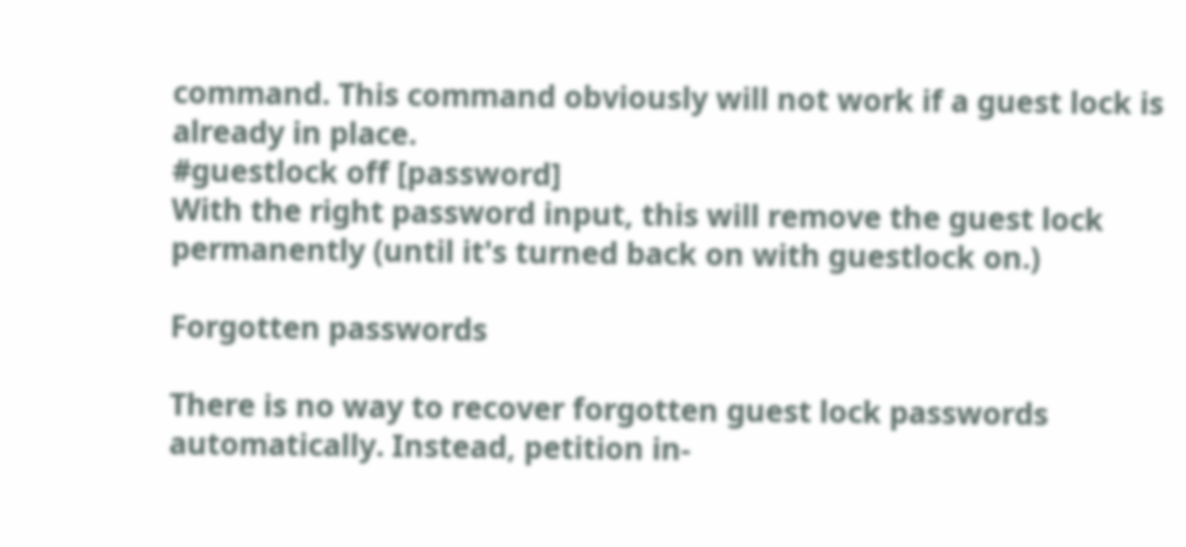command. This command obviously will not work if a guest lock is already in place.
#guestlock off [password]
With the right password input, this will remove the guest lock permanently (until it's turned back on with guestlock on.)

Forgotten passwords

There is no way to recover forgotten guest lock passwords automatically. Instead, petition in-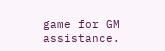game for GM assistance.